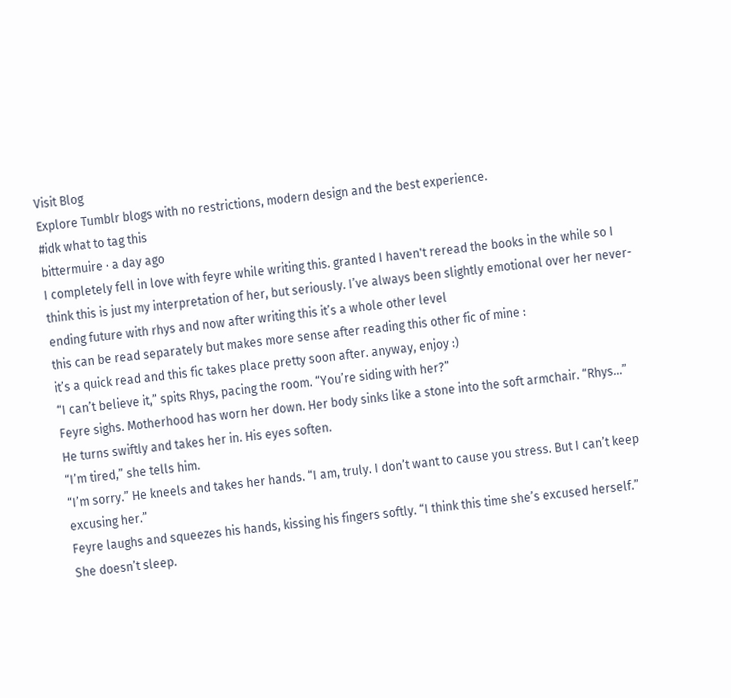Visit Blog
Explore Tumblr blogs with no restrictions, modern design and the best experience.
#idk what to tag this
bittermuire · a day ago
I completely fell in love with feyre while writing this. granted I haven't reread the books in the while so I think this is just my interpretation of her, but seriously. I’ve always been slightly emotional over her never-ending future with rhys and now after writing this it’s a whole other level
this can be read separately but makes more sense after reading this other fic of mine :
it’s a quick read and this fic takes place pretty soon after. anyway, enjoy :)
“I can’t believe it,” spits Rhys, pacing the room. “You’re siding with her?”
Feyre sighs. Motherhood has worn her down. Her body sinks like a stone into the soft armchair. “Rhys…”
He turns swiftly and takes her in. His eyes soften.
“I’m tired,” she tells him.
“I’m sorry.” He kneels and takes her hands. “I am, truly. I don’t want to cause you stress. But I can’t keep excusing her.”
Feyre laughs and squeezes his hands, kissing his fingers softly. “I think this time she’s excused herself.”
She doesn’t sleep.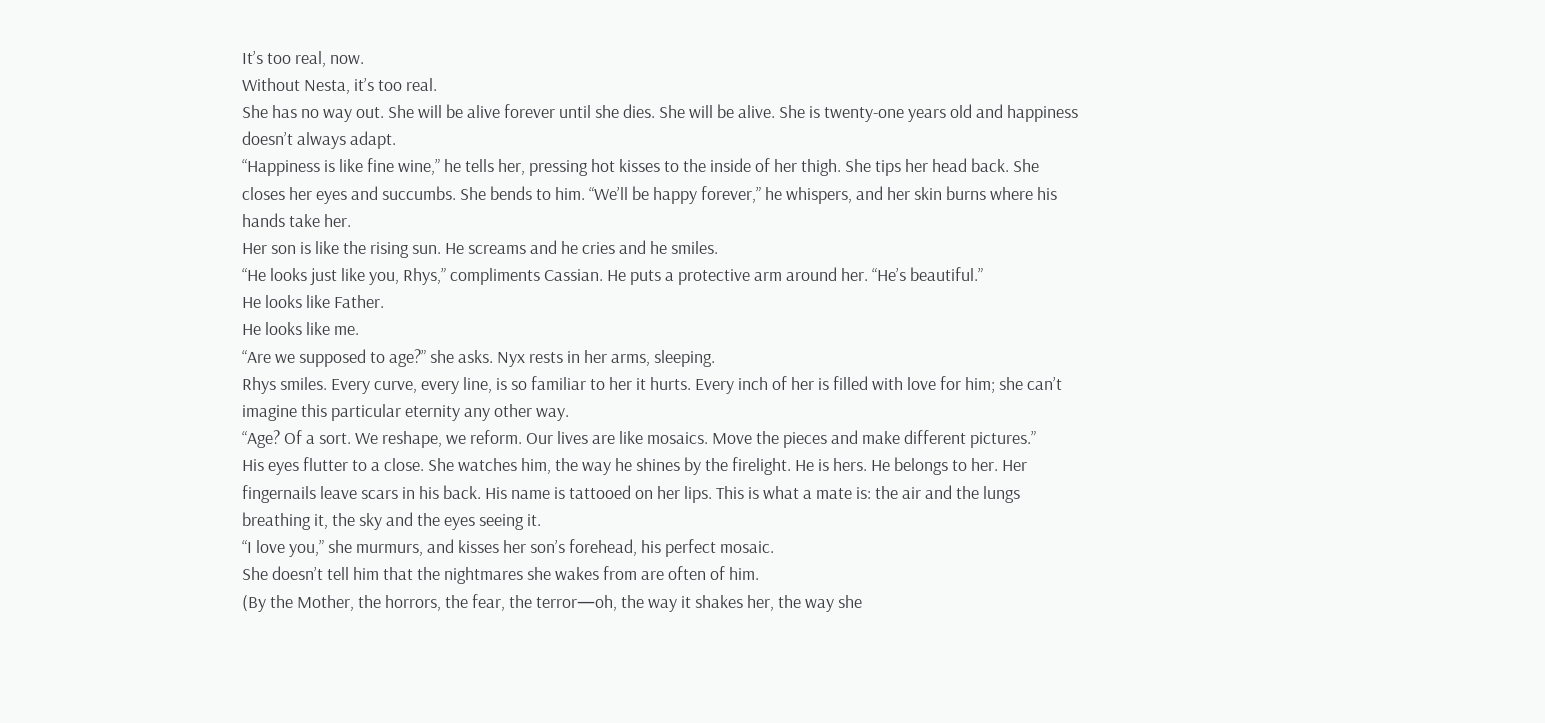It’s too real, now.
Without Nesta, it’s too real.
She has no way out. She will be alive forever until she dies. She will be alive. She is twenty-one years old and happiness doesn’t always adapt.
“Happiness is like fine wine,” he tells her, pressing hot kisses to the inside of her thigh. She tips her head back. She closes her eyes and succumbs. She bends to him. “We’ll be happy forever,” he whispers, and her skin burns where his hands take her.
Her son is like the rising sun. He screams and he cries and he smiles.
“He looks just like you, Rhys,” compliments Cassian. He puts a protective arm around her. “He’s beautiful.”
He looks like Father.
He looks like me.
“Are we supposed to age?” she asks. Nyx rests in her arms, sleeping.
Rhys smiles. Every curve, every line, is so familiar to her it hurts. Every inch of her is filled with love for him; she can’t imagine this particular eternity any other way.
“Age? Of a sort. We reshape, we reform. Our lives are like mosaics. Move the pieces and make different pictures.”
His eyes flutter to a close. She watches him, the way he shines by the firelight. He is hers. He belongs to her. Her fingernails leave scars in his back. His name is tattooed on her lips. This is what a mate is: the air and the lungs breathing it, the sky and the eyes seeing it.
“I love you,” she murmurs, and kisses her son’s forehead, his perfect mosaic.
She doesn’t tell him that the nightmares she wakes from are often of him.
(By the Mother, the horrors, the fear, the terror—oh, the way it shakes her, the way she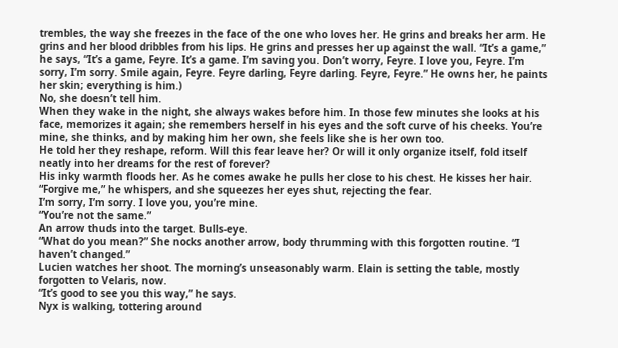trembles, the way she freezes in the face of the one who loves her. He grins and breaks her arm. He grins and her blood dribbles from his lips. He grins and presses her up against the wall. “It’s a game,” he says, “It’s a game, Feyre. It’s a game. I’m saving you. Don’t worry, Feyre. I love you, Feyre. I’m sorry, I’m sorry. Smile again, Feyre. Feyre darling, Feyre darling. Feyre, Feyre.” He owns her, he paints her skin; everything is him.)
No, she doesn’t tell him.
When they wake in the night, she always wakes before him. In those few minutes she looks at his face, memorizes it again; she remembers herself in his eyes and the soft curve of his cheeks. You’re mine, she thinks, and by making him her own, she feels like she is her own too.
He told her they reshape, reform. Will this fear leave her? Or will it only organize itself, fold itself neatly into her dreams for the rest of forever?
His inky warmth floods her. As he comes awake he pulls her close to his chest. He kisses her hair. “Forgive me,” he whispers, and she squeezes her eyes shut, rejecting the fear.
I’m sorry, I’m sorry. I love you, you’re mine.
“You’re not the same.”
An arrow thuds into the target. Bulls-eye.
“What do you mean?” She nocks another arrow, body thrumming with this forgotten routine. “I haven’t changed.”
Lucien watches her shoot. The morning’s unseasonably warm. Elain is setting the table, mostly forgotten to Velaris, now.
“It’s good to see you this way,” he says.
Nyx is walking, tottering around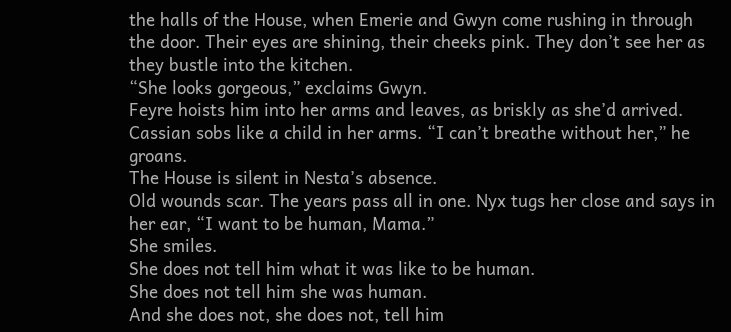the halls of the House, when Emerie and Gwyn come rushing in through the door. Their eyes are shining, their cheeks pink. They don’t see her as they bustle into the kitchen.
“She looks gorgeous,” exclaims Gwyn.
Feyre hoists him into her arms and leaves, as briskly as she’d arrived.
Cassian sobs like a child in her arms. “I can’t breathe without her,” he groans.
The House is silent in Nesta’s absence.
Old wounds scar. The years pass all in one. Nyx tugs her close and says in her ear, “I want to be human, Mama.”
She smiles.
She does not tell him what it was like to be human.
She does not tell him she was human.
And she does not, she does not, tell him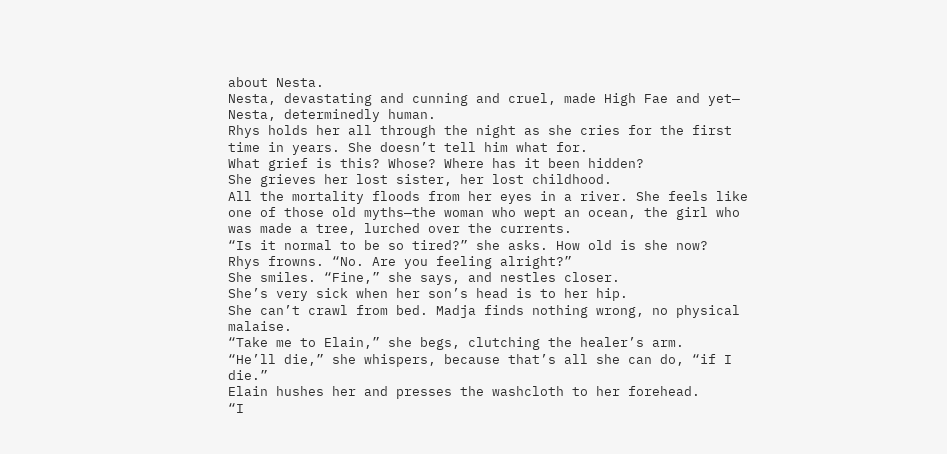about Nesta.
Nesta, devastating and cunning and cruel, made High Fae and yet—
Nesta, determinedly human.
Rhys holds her all through the night as she cries for the first time in years. She doesn’t tell him what for.
What grief is this? Whose? Where has it been hidden?
She grieves her lost sister, her lost childhood.
All the mortality floods from her eyes in a river. She feels like one of those old myths—the woman who wept an ocean, the girl who was made a tree, lurched over the currents.
“Is it normal to be so tired?” she asks. How old is she now?
Rhys frowns. “No. Are you feeling alright?”
She smiles. “Fine,” she says, and nestles closer.
She’s very sick when her son’s head is to her hip.
She can’t crawl from bed. Madja finds nothing wrong, no physical malaise.
“Take me to Elain,” she begs, clutching the healer’s arm.
“He’ll die,” she whispers, because that’s all she can do, “if I die.”
Elain hushes her and presses the washcloth to her forehead.
“I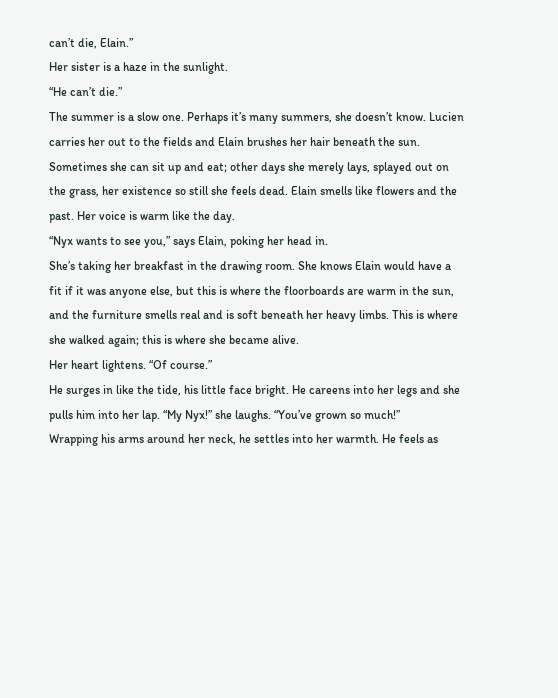can’t die, Elain.”
Her sister is a haze in the sunlight.
“He can’t die.”
The summer is a slow one. Perhaps it’s many summers, she doesn’t know. Lucien carries her out to the fields and Elain brushes her hair beneath the sun. Sometimes she can sit up and eat; other days she merely lays, splayed out on the grass, her existence so still she feels dead. Elain smells like flowers and the past. Her voice is warm like the day.
“Nyx wants to see you,” says Elain, poking her head in.
She’s taking her breakfast in the drawing room. She knows Elain would have a fit if it was anyone else, but this is where the floorboards are warm in the sun, and the furniture smells real and is soft beneath her heavy limbs. This is where she walked again; this is where she became alive.
Her heart lightens. “Of course.”
He surges in like the tide, his little face bright. He careens into her legs and she pulls him into her lap. “My Nyx!” she laughs. “You’ve grown so much!”
Wrapping his arms around her neck, he settles into her warmth. He feels as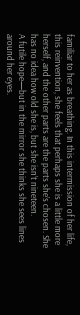familiar to her as breathing. In this intermission of her life, this reinvention, she feels that perhaps she is a little more herself, and the other parts are the parts she’s chosen. She has no idea how old she is, but she isn’t nineteen.
A futile hope—but in the mirror she thinks she sees lines around her eyes.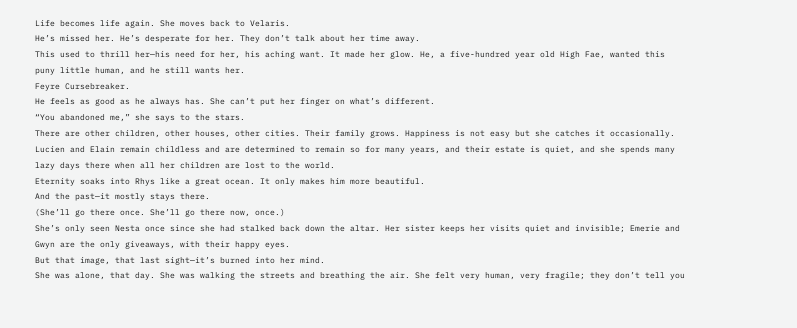Life becomes life again. She moves back to Velaris.
He’s missed her. He’s desperate for her. They don’t talk about her time away.
This used to thrill her—his need for her, his aching want. It made her glow. He, a five-hundred year old High Fae, wanted this puny little human, and he still wants her.
Feyre Cursebreaker.
He feels as good as he always has. She can’t put her finger on what’s different.
“You abandoned me,” she says to the stars.
There are other children, other houses, other cities. Their family grows. Happiness is not easy but she catches it occasionally. Lucien and Elain remain childless and are determined to remain so for many years, and their estate is quiet, and she spends many lazy days there when all her children are lost to the world.
Eternity soaks into Rhys like a great ocean. It only makes him more beautiful.
And the past—it mostly stays there.
(She’ll go there once. She’ll go there now, once.)
She’s only seen Nesta once since she had stalked back down the altar. Her sister keeps her visits quiet and invisible; Emerie and Gwyn are the only giveaways, with their happy eyes.
But that image, that last sight—it’s burned into her mind.
She was alone, that day. She was walking the streets and breathing the air. She felt very human, very fragile; they don’t tell you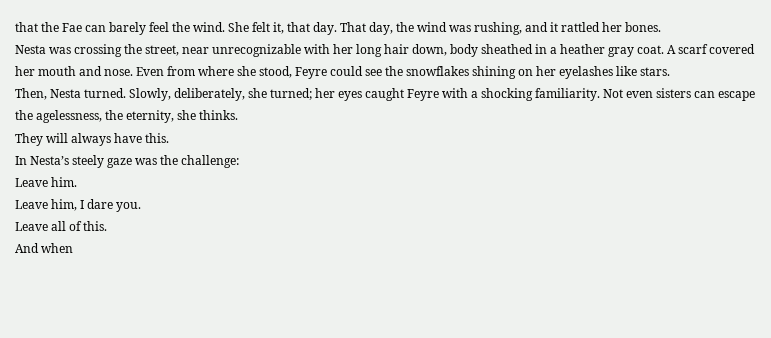that the Fae can barely feel the wind. She felt it, that day. That day, the wind was rushing, and it rattled her bones.
Nesta was crossing the street, near unrecognizable with her long hair down, body sheathed in a heather gray coat. A scarf covered her mouth and nose. Even from where she stood, Feyre could see the snowflakes shining on her eyelashes like stars.
Then, Nesta turned. Slowly, deliberately, she turned; her eyes caught Feyre with a shocking familiarity. Not even sisters can escape the agelessness, the eternity, she thinks.
They will always have this.
In Nesta’s steely gaze was the challenge:
Leave him.
Leave him, I dare you.
Leave all of this.
And when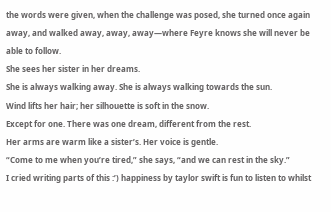the words were given, when the challenge was posed, she turned once again away, and walked away, away, away—where Feyre knows she will never be able to follow.
She sees her sister in her dreams.
She is always walking away. She is always walking towards the sun.
Wind lifts her hair; her silhouette is soft in the snow.
Except for one. There was one dream, different from the rest.
Her arms are warm like a sister’s. Her voice is gentle.
“Come to me when you’re tired,” she says, “and we can rest in the sky.”
I cried writing parts of this :’) happiness by taylor swift is fun to listen to whilst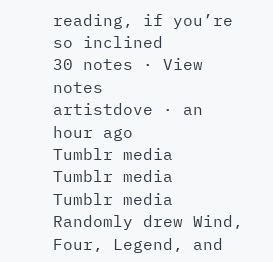reading, if you’re so inclined
30 notes · View notes
artistdove · an hour ago
Tumblr media
Tumblr media
Tumblr media
Randomly drew Wind, Four, Legend, and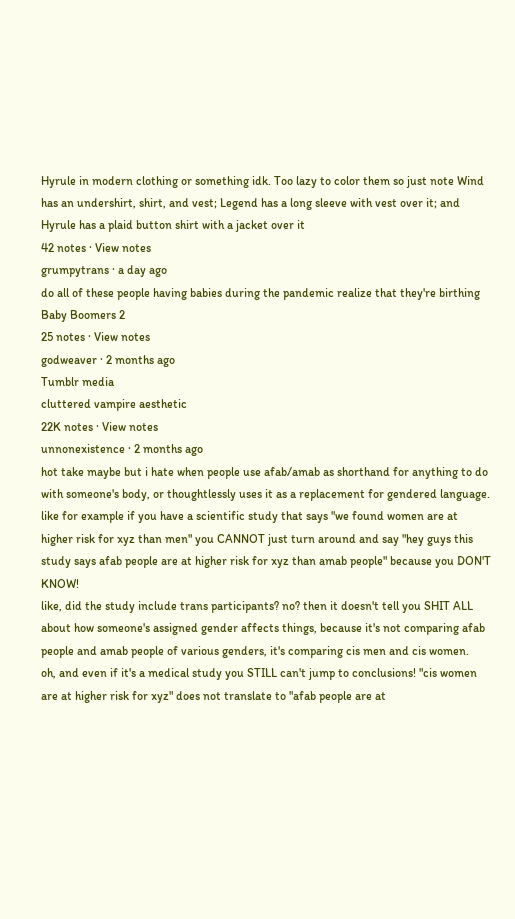Hyrule in modern clothing or something idk. Too lazy to color them so just note Wind has an undershirt, shirt, and vest; Legend has a long sleeve with vest over it; and Hyrule has a plaid button shirt with a jacket over it
42 notes · View notes
grumpytrans · a day ago
do all of these people having babies during the pandemic realize that they're birthing Baby Boomers 2
25 notes · View notes
godweaver · 2 months ago
Tumblr media
cluttered vampire aesthetic
22K notes · View notes
unnonexistence · 2 months ago
hot take maybe but i hate when people use afab/amab as shorthand for anything to do with someone's body, or thoughtlessly uses it as a replacement for gendered language.
like for example if you have a scientific study that says "we found women are at higher risk for xyz than men" you CANNOT just turn around and say "hey guys this study says afab people are at higher risk for xyz than amab people" because you DON'T KNOW!
like, did the study include trans participants? no? then it doesn't tell you SHIT ALL about how someone's assigned gender affects things, because it's not comparing afab people and amab people of various genders, it's comparing cis men and cis women.
oh, and even if it's a medical study you STILL can't jump to conclusions! "cis women are at higher risk for xyz" does not translate to "afab people are at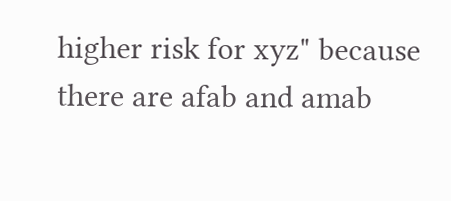higher risk for xyz" because there are afab and amab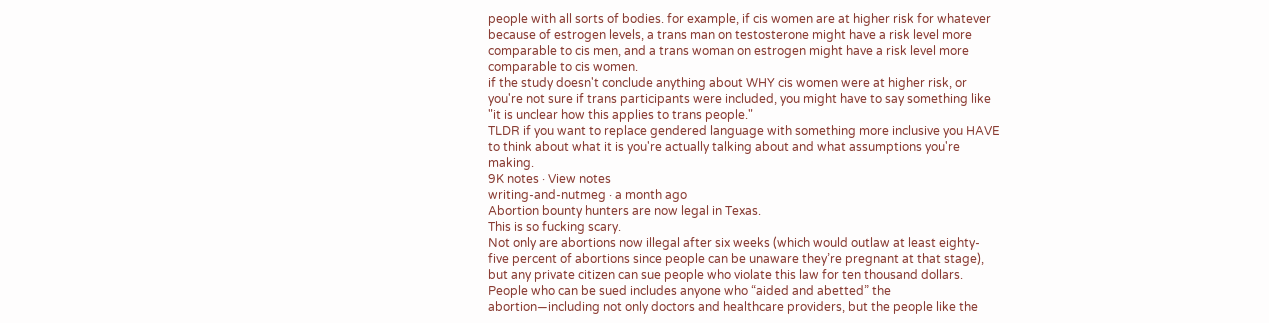people with all sorts of bodies. for example, if cis women are at higher risk for whatever because of estrogen levels, a trans man on testosterone might have a risk level more comparable to cis men, and a trans woman on estrogen might have a risk level more comparable to cis women.
if the study doesn't conclude anything about WHY cis women were at higher risk, or you're not sure if trans participants were included, you might have to say something like "it is unclear how this applies to trans people."
TLDR if you want to replace gendered language with something more inclusive you HAVE to think about what it is you're actually talking about and what assumptions you're making.
9K notes · View notes
writing-and-nutmeg · a month ago
Abortion bounty hunters are now legal in Texas.
This is so fucking scary.
Not only are abortions now illegal after six weeks (which would outlaw at least eighty-five percent of abortions since people can be unaware they’re pregnant at that stage), but any private citizen can sue people who violate this law for ten thousand dollars. People who can be sued includes anyone who “aided and abetted” the abortion—including not only doctors and healthcare providers, but the people like the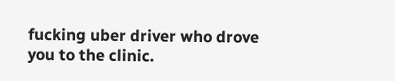fucking uber driver who drove you to the clinic.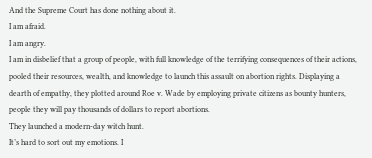And the Supreme Court has done nothing about it.
I am afraid.
I am angry.
I am in disbelief that a group of people, with full knowledge of the terrifying consequences of their actions, pooled their resources, wealth, and knowledge to launch this assault on abortion rights. Displaying a dearth of empathy, they plotted around Roe v. Wade by employing private citizens as bounty hunters, people they will pay thousands of dollars to report abortions.
They launched a modern-day witch hunt.
It’s hard to sort out my emotions. I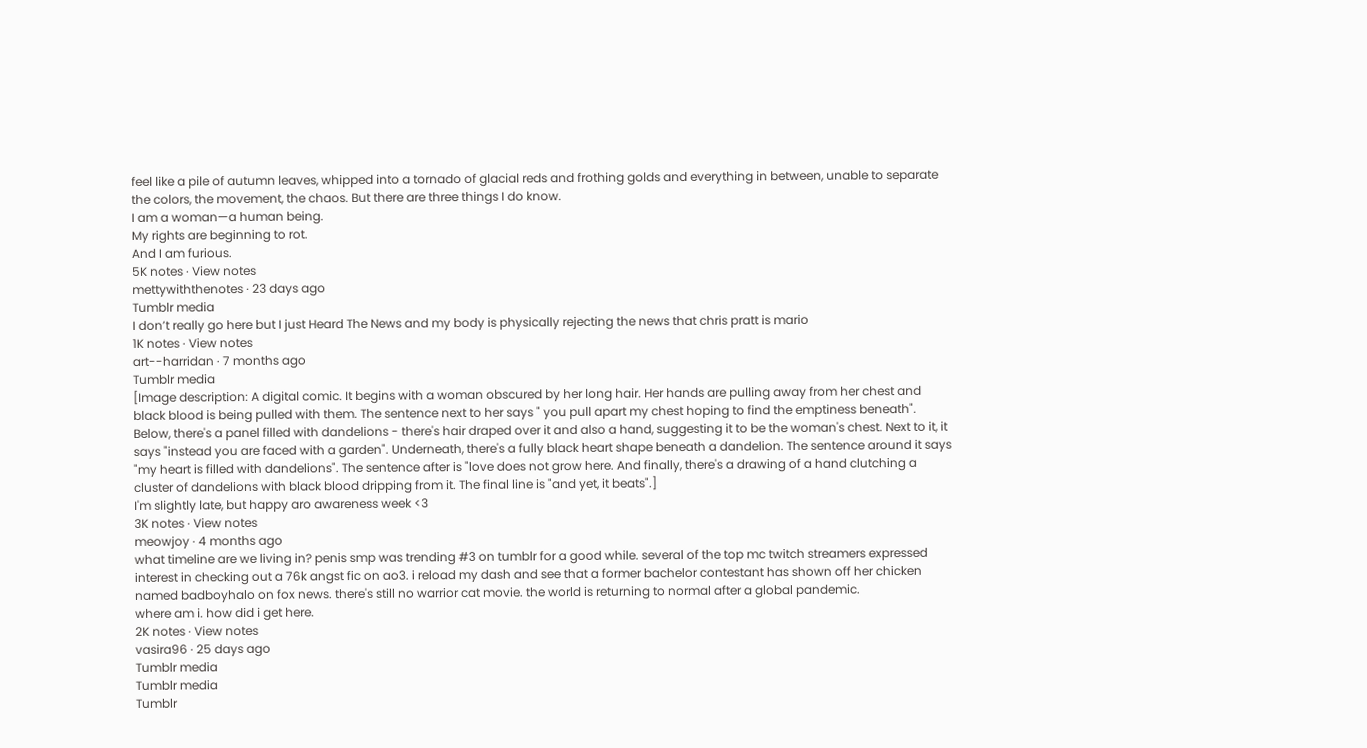feel like a pile of autumn leaves, whipped into a tornado of glacial reds and frothing golds and everything in between, unable to separate the colors, the movement, the chaos. But there are three things I do know.
I am a woman—a human being.
My rights are beginning to rot.
And I am furious.
5K notes · View notes
mettywiththenotes · 23 days ago
Tumblr media
I don’t really go here but I just Heard The News and my body is physically rejecting the news that chris pratt is mario
1K notes · View notes
art--harridan · 7 months ago
Tumblr media
[Image description: A digital comic. It begins with a woman obscured by her long hair. Her hands are pulling away from her chest and black blood is being pulled with them. The sentence next to her says " you pull apart my chest hoping to find the emptiness beneath". Below, there's a panel filled with dandelions - there's hair draped over it and also a hand, suggesting it to be the woman's chest. Next to it, it says "instead you are faced with a garden". Underneath, there's a fully black heart shape beneath a dandelion. The sentence around it says "my heart is filled with dandelions". The sentence after is "love does not grow here. And finally, there's a drawing of a hand clutching a cluster of dandelions with black blood dripping from it. The final line is "and yet, it beats".]
I'm slightly late, but happy aro awareness week <3
3K notes · View notes
meowjoy · 4 months ago
what timeline are we living in? penis smp was trending #3 on tumblr for a good while. several of the top mc twitch streamers expressed interest in checking out a 76k angst fic on ao3. i reload my dash and see that a former bachelor contestant has shown off her chicken named badboyhalo on fox news. there's still no warrior cat movie. the world is returning to normal after a global pandemic.
where am i. how did i get here.
2K notes · View notes
vasira96 · 25 days ago
Tumblr media
Tumblr media
Tumblr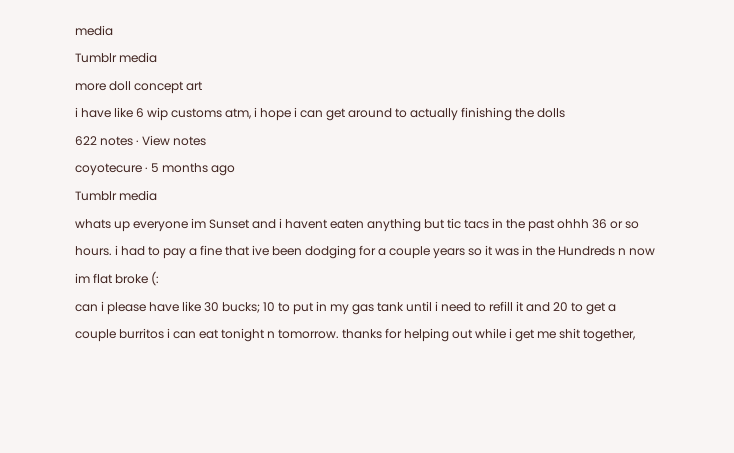media
Tumblr media
more doll concept art
i have like 6 wip customs atm, i hope i can get around to actually finishing the dolls
622 notes · View notes
coyotecure · 5 months ago
Tumblr media
whats up everyone im Sunset and i havent eaten anything but tic tacs in the past ohhh 36 or so hours. i had to pay a fine that ive been dodging for a couple years so it was in the Hundreds n now im flat broke (:
can i please have like 30 bucks; 10 to put in my gas tank until i need to refill it and 20 to get a couple burritos i can eat tonight n tomorrow. thanks for helping out while i get me shit together,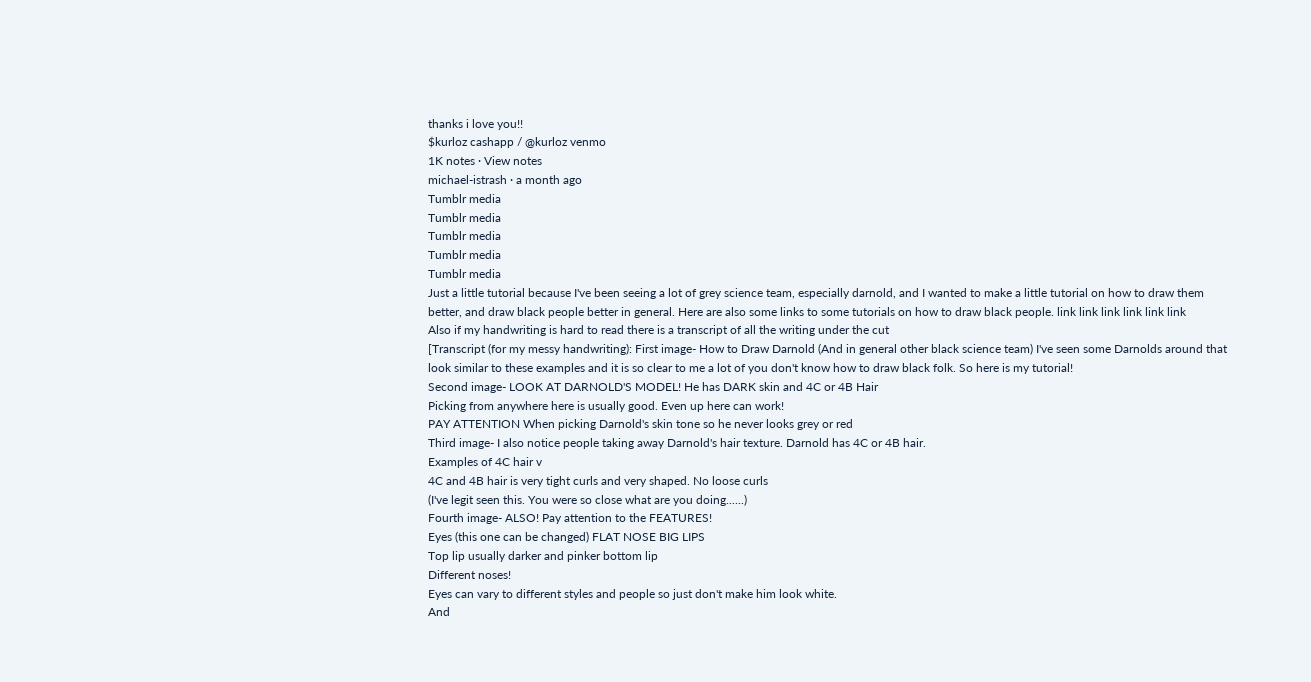thanks i love you!!
$kurloz cashapp / @kurloz venmo
1K notes · View notes
michael-istrash · a month ago
Tumblr media
Tumblr media
Tumblr media
Tumblr media
Tumblr media
Just a little tutorial because I've been seeing a lot of grey science team, especially darnold, and I wanted to make a little tutorial on how to draw them better, and draw black people better in general. Here are also some links to some tutorials on how to draw black people. link link link link link link
Also if my handwriting is hard to read there is a transcript of all the writing under the cut
[Transcript (for my messy handwriting): First image- How to Draw Darnold (And in general other black science team) I've seen some Darnolds around that look similar to these examples and it is so clear to me a lot of you don't know how to draw black folk. So here is my tutorial!
Second image- LOOK AT DARNOLD'S MODEL! He has DARK skin and 4C or 4B Hair
Picking from anywhere here is usually good. Even up here can work!
PAY ATTENTION When picking Darnold's skin tone so he never looks grey or red
Third image- I also notice people taking away Darnold's hair texture. Darnold has 4C or 4B hair.
Examples of 4C hair v
4C and 4B hair is very tight curls and very shaped. No loose curls
(I've legit seen this. You were so close what are you doing......)
Fourth image- ALSO! Pay attention to the FEATURES!
Eyes (this one can be changed) FLAT NOSE BIG LIPS
Top lip usually darker and pinker bottom lip
Different noses!
Eyes can vary to different styles and people so just don't make him look white.
And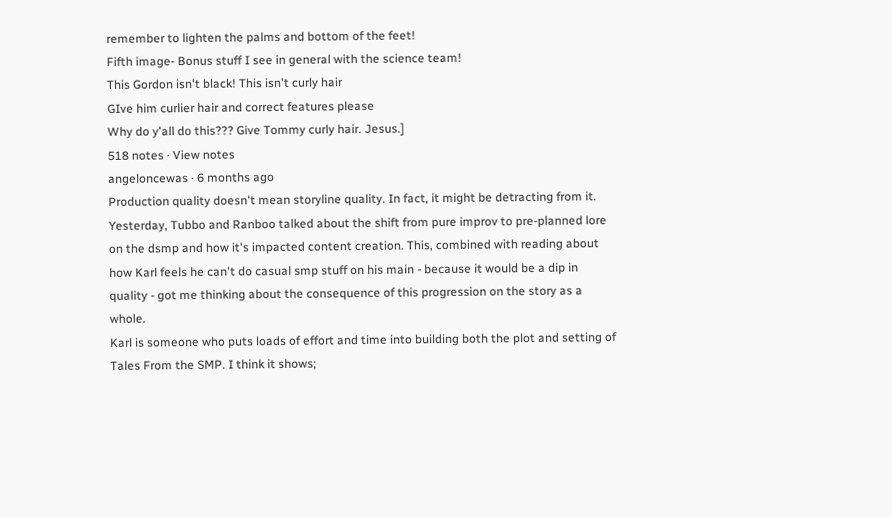remember to lighten the palms and bottom of the feet!
Fifth image- Bonus stuff I see in general with the science team!
This Gordon isn't black! This isn't curly hair
GIve him curlier hair and correct features please
Why do y'all do this??? Give Tommy curly hair. Jesus.]
518 notes · View notes
angeloncewas · 6 months ago
Production quality doesn't mean storyline quality. In fact, it might be detracting from it.
Yesterday, Tubbo and Ranboo talked about the shift from pure improv to pre-planned lore on the dsmp and how it's impacted content creation. This, combined with reading about how Karl feels he can't do casual smp stuff on his main - because it would be a dip in quality - got me thinking about the consequence of this progression on the story as a whole.
Karl is someone who puts loads of effort and time into building both the plot and setting of Tales From the SMP. I think it shows;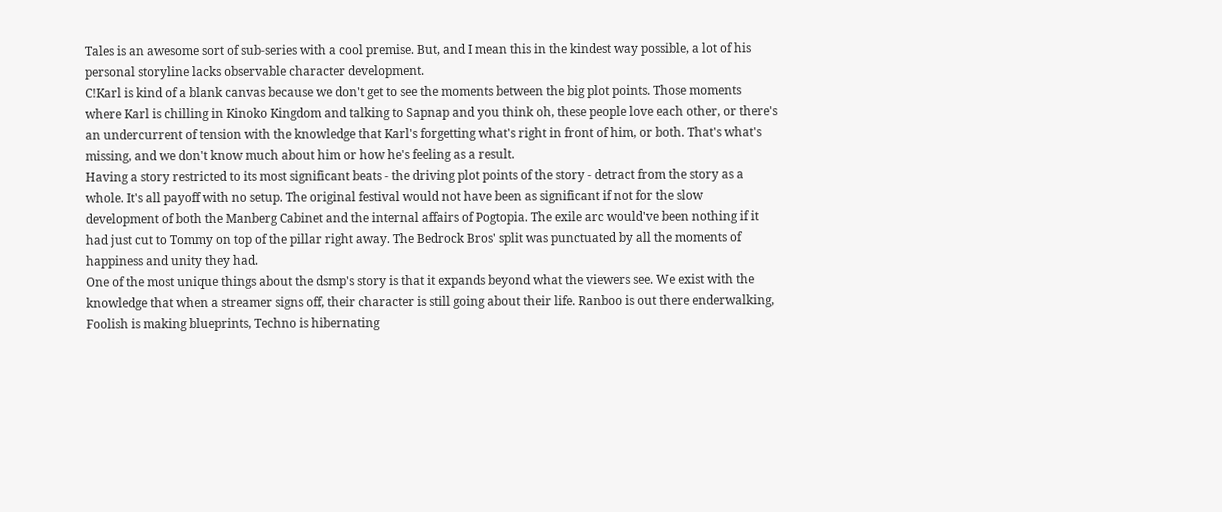Tales is an awesome sort of sub-series with a cool premise. But, and I mean this in the kindest way possible, a lot of his personal storyline lacks observable character development.
C!Karl is kind of a blank canvas because we don't get to see the moments between the big plot points. Those moments where Karl is chilling in Kinoko Kingdom and talking to Sapnap and you think oh, these people love each other, or there's an undercurrent of tension with the knowledge that Karl's forgetting what's right in front of him, or both. That's what's missing, and we don't know much about him or how he's feeling as a result.
Having a story restricted to its most significant beats - the driving plot points of the story - detract from the story as a whole. It's all payoff with no setup. The original festival would not have been as significant if not for the slow development of both the Manberg Cabinet and the internal affairs of Pogtopia. The exile arc would've been nothing if it had just cut to Tommy on top of the pillar right away. The Bedrock Bros' split was punctuated by all the moments of happiness and unity they had.
One of the most unique things about the dsmp's story is that it expands beyond what the viewers see. We exist with the knowledge that when a streamer signs off, their character is still going about their life. Ranboo is out there enderwalking, Foolish is making blueprints, Techno is hibernating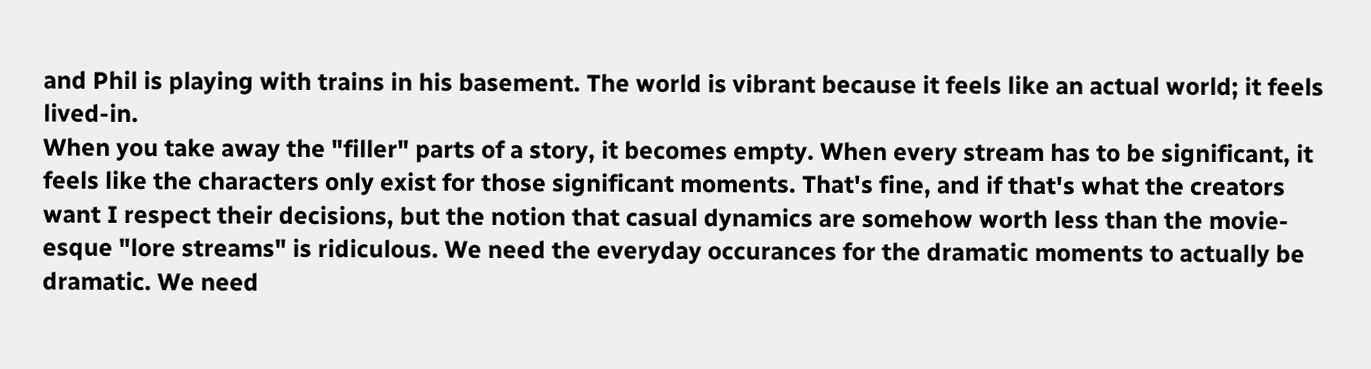and Phil is playing with trains in his basement. The world is vibrant because it feels like an actual world; it feels lived-in.
When you take away the "filler" parts of a story, it becomes empty. When every stream has to be significant, it feels like the characters only exist for those significant moments. That's fine, and if that's what the creators want I respect their decisions, but the notion that casual dynamics are somehow worth less than the movie-esque "lore streams" is ridiculous. We need the everyday occurances for the dramatic moments to actually be dramatic. We need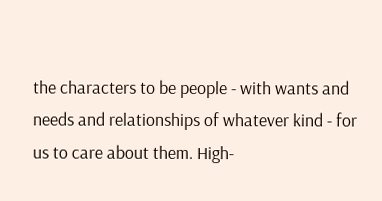the characters to be people - with wants and needs and relationships of whatever kind - for us to care about them. High-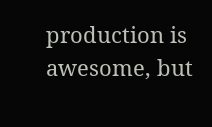production is awesome, but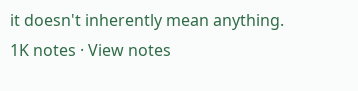it doesn't inherently mean anything.
1K notes · View notes